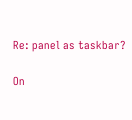Re: panel as taskbar?

On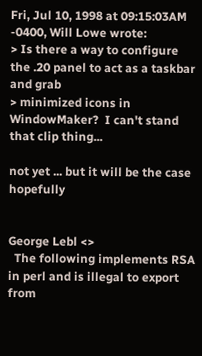Fri, Jul 10, 1998 at 09:15:03AM -0400, Will Lowe wrote:
> Is there a way to configure the .20 panel to act as a taskbar and grab
> minimized icons in WindowMaker?  I can't stand that clip thing...

not yet ... but it will be the case hopefully


George Lebl <>
  The following implements RSA in perl and is illegal to export from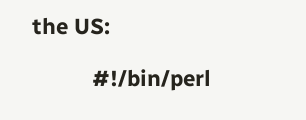the US:

          #!/bin/perl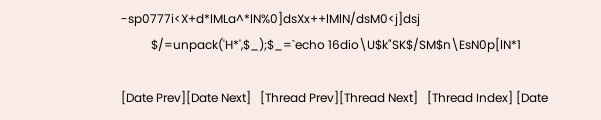-sp0777i<X+d*lMLa^*lN%0]dsXx++lMlN/dsM0<j]dsj
          $/=unpack('H*',$_);$_=`echo 16dio\U$k"SK$/SM$n\EsN0p[lN*1

[Date Prev][Date Next]   [Thread Prev][Thread Next]   [Thread Index] [Date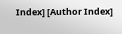Index] [Author Index]